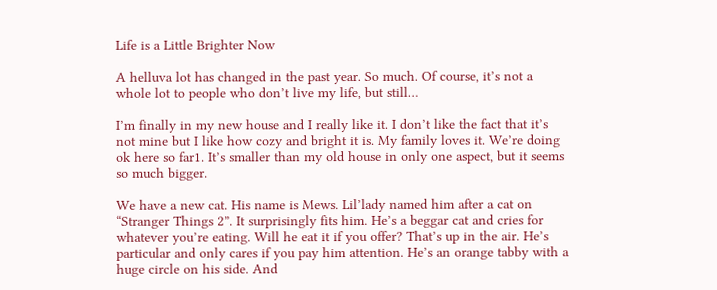Life is a Little Brighter Now

A helluva lot has changed in the past year. So much. Of course, it’s not a whole lot to people who don’t live my life, but still…

I’m finally in my new house and I really like it. I don’t like the fact that it’s not mine but I like how cozy and bright it is. My family loves it. We’re doing ok here so far1. It’s smaller than my old house in only one aspect, but it seems so much bigger.

We have a new cat. His name is Mews. Lil’lady named him after a cat on “Stranger Things 2”. It surprisingly fits him. He’s a beggar cat and cries for whatever you’re eating. Will he eat it if you offer? That’s up in the air. He’s particular and only cares if you pay him attention. He’s an orange tabby with a huge circle on his side. And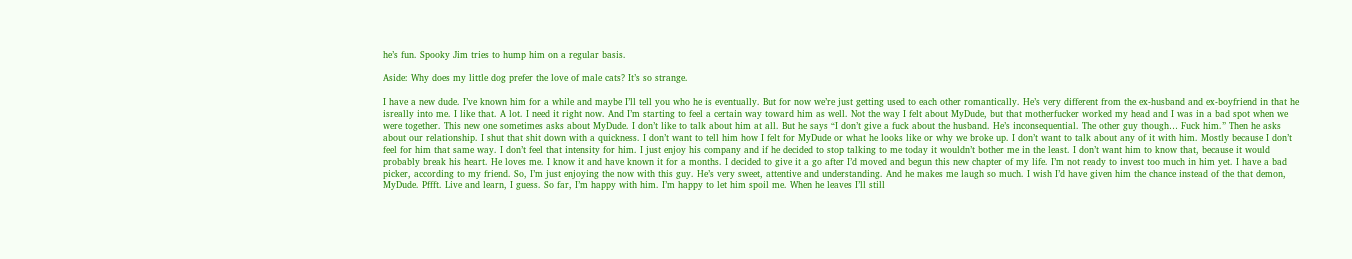he’s fun. Spooky Jim tries to hump him on a regular basis.

Aside: Why does my little dog prefer the love of male cats? It’s so strange.

I have a new dude. I’ve known him for a while and maybe I’ll tell you who he is eventually. But for now we’re just getting used to each other romantically. He’s very different from the ex-husband and ex-boyfriend in that he isreally into me. I like that. A lot. I need it right now. And I’m starting to feel a certain way toward him as well. Not the way I felt about MyDude, but that motherfucker worked my head and I was in a bad spot when we were together. This new one sometimes asks about MyDude. I don’t like to talk about him at all. But he says “I don’t give a fuck about the husband. He’s inconsequential. The other guy though… Fuck him.” Then he asks about our relationship. I shut that shit down with a quickness. I don’t want to tell him how I felt for MyDude or what he looks like or why we broke up. I don’t want to talk about any of it with him. Mostly because I don’t feel for him that same way. I don’t feel that intensity for him. I just enjoy his company and if he decided to stop talking to me today it wouldn’t bother me in the least. I don’t want him to know that, because it would probably break his heart. He loves me. I know it and have known it for a months. I decided to give it a go after I’d moved and begun this new chapter of my life. I’m not ready to invest too much in him yet. I have a bad picker, according to my friend. So, I’m just enjoying the now with this guy. He’s very sweet, attentive and understanding. And he makes me laugh so much. I wish I’d have given him the chance instead of the that demon, MyDude. Pffft. Live and learn, I guess. So far, I’m happy with him. I’m happy to let him spoil me. When he leaves I’ll still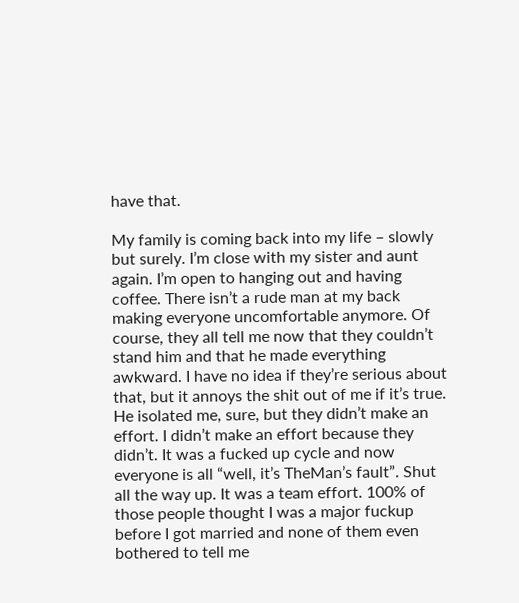have that.

My family is coming back into my life – slowly but surely. I’m close with my sister and aunt again. I’m open to hanging out and having coffee. There isn’t a rude man at my back making everyone uncomfortable anymore. Of course, they all tell me now that they couldn’t stand him and that he made everything awkward. I have no idea if they’re serious about that, but it annoys the shit out of me if it’s true. He isolated me, sure, but they didn’t make an effort. I didn’t make an effort because they didn’t. It was a fucked up cycle and now everyone is all “well, it’s TheMan’s fault”. Shut all the way up. It was a team effort. 100% of those people thought I was a major fuckup before I got married and none of them even bothered to tell me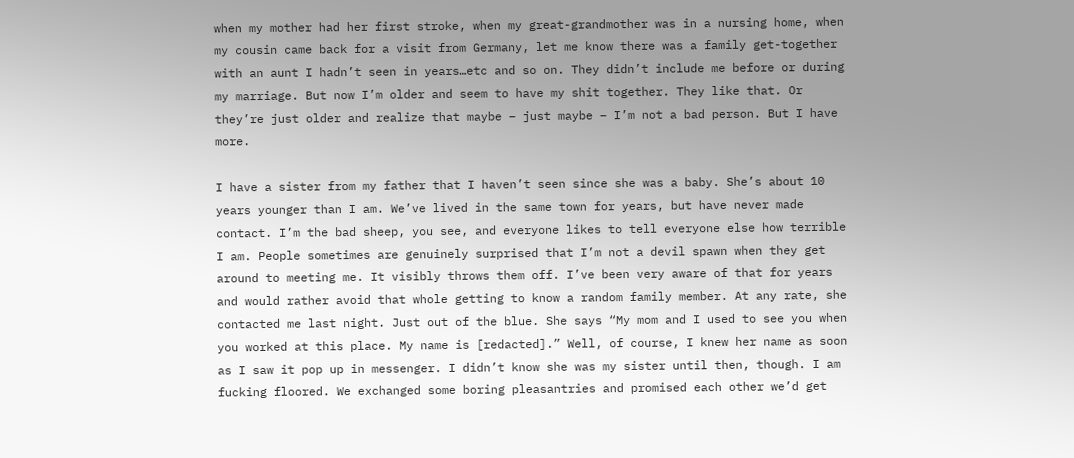when my mother had her first stroke, when my great-grandmother was in a nursing home, when my cousin came back for a visit from Germany, let me know there was a family get-together with an aunt I hadn’t seen in years…etc and so on. They didn’t include me before or during my marriage. But now I’m older and seem to have my shit together. They like that. Or they’re just older and realize that maybe – just maybe – I’m not a bad person. But I have more.

I have a sister from my father that I haven’t seen since she was a baby. She’s about 10 years younger than I am. We’ve lived in the same town for years, but have never made contact. I’m the bad sheep, you see, and everyone likes to tell everyone else how terrible I am. People sometimes are genuinely surprised that I’m not a devil spawn when they get around to meeting me. It visibly throws them off. I’ve been very aware of that for years and would rather avoid that whole getting to know a random family member. At any rate, she contacted me last night. Just out of the blue. She says “My mom and I used to see you when you worked at this place. My name is [redacted].” Well, of course, I knew her name as soon as I saw it pop up in messenger. I didn’t know she was my sister until then, though. I am fucking floored. We exchanged some boring pleasantries and promised each other we’d get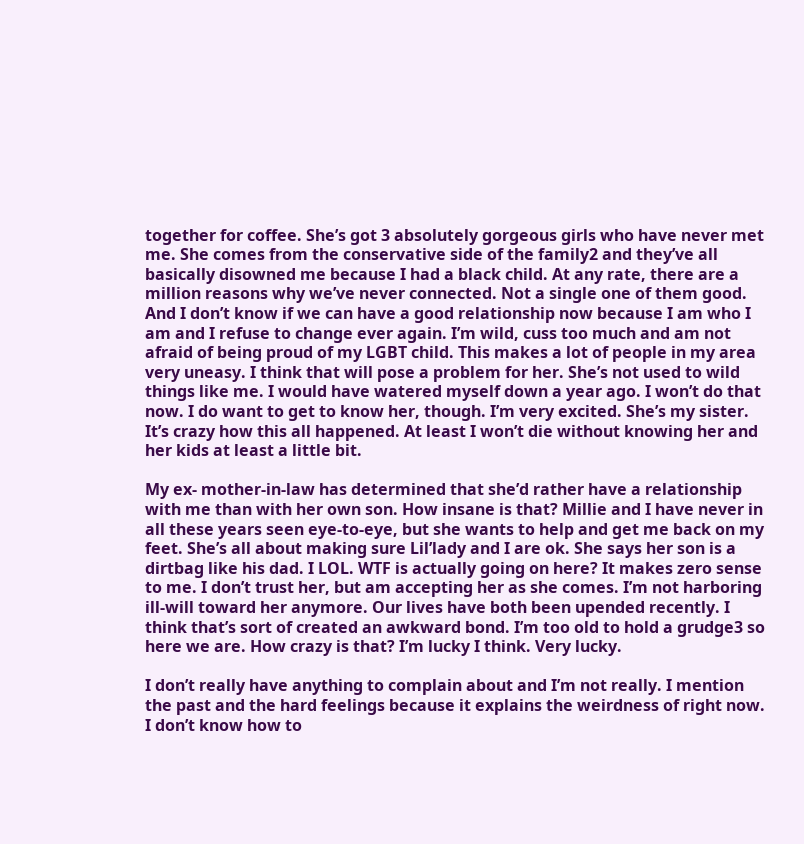together for coffee. She’s got 3 absolutely gorgeous girls who have never met me. She comes from the conservative side of the family2 and they’ve all basically disowned me because I had a black child. At any rate, there are a million reasons why we’ve never connected. Not a single one of them good. And I don’t know if we can have a good relationship now because I am who I am and I refuse to change ever again. I’m wild, cuss too much and am not afraid of being proud of my LGBT child. This makes a lot of people in my area very uneasy. I think that will pose a problem for her. She’s not used to wild things like me. I would have watered myself down a year ago. I won’t do that now. I do want to get to know her, though. I’m very excited. She’s my sister. It’s crazy how this all happened. At least I won’t die without knowing her and her kids at least a little bit.

My ex- mother-in-law has determined that she’d rather have a relationship with me than with her own son. How insane is that? Millie and I have never in all these years seen eye-to-eye, but she wants to help and get me back on my feet. She’s all about making sure Lil’lady and I are ok. She says her son is a dirtbag like his dad. I LOL. WTF is actually going on here? It makes zero sense to me. I don’t trust her, but am accepting her as she comes. I’m not harboring ill-will toward her anymore. Our lives have both been upended recently. I think that’s sort of created an awkward bond. I’m too old to hold a grudge3 so here we are. How crazy is that? I’m lucky I think. Very lucky.

I don’t really have anything to complain about and I’m not really. I mention the past and the hard feelings because it explains the weirdness of right now. I don’t know how to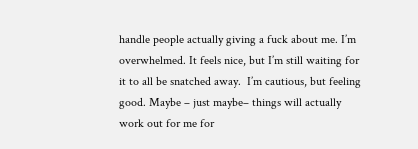handle people actually giving a fuck about me. I’m overwhelmed. It feels nice, but I’m still waiting for it to all be snatched away.  I’m cautious, but feeling good. Maybe – just maybe– things will actually work out for me for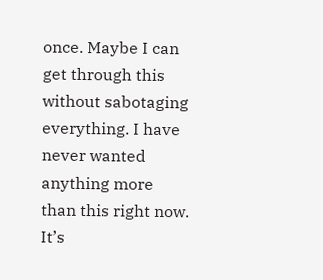once. Maybe I can get through this without sabotaging everything. I have never wanted anything more than this right now. It’s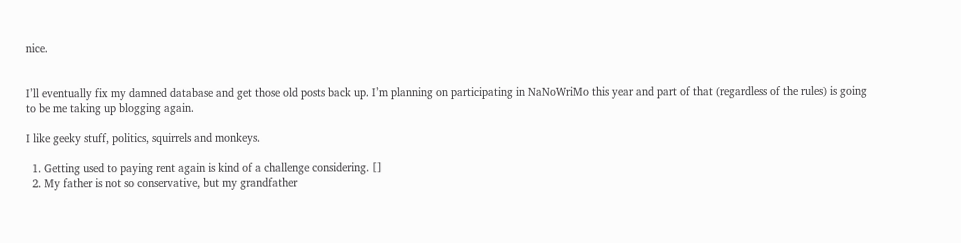nice.


I’ll eventually fix my damned database and get those old posts back up. I’m planning on participating in NaNoWriMo this year and part of that (regardless of the rules) is going to be me taking up blogging again.

I like geeky stuff, politics, squirrels and monkeys.

  1. Getting used to paying rent again is kind of a challenge considering. []
  2. My father is not so conservative, but my grandfather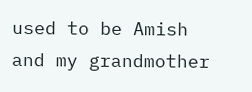used to be Amish and my grandmother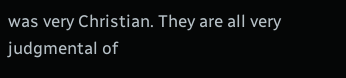was very Christian. They are all very judgmental of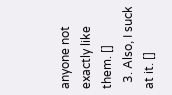anyone not exactly like them. []
  3. Also, I suck at it. []